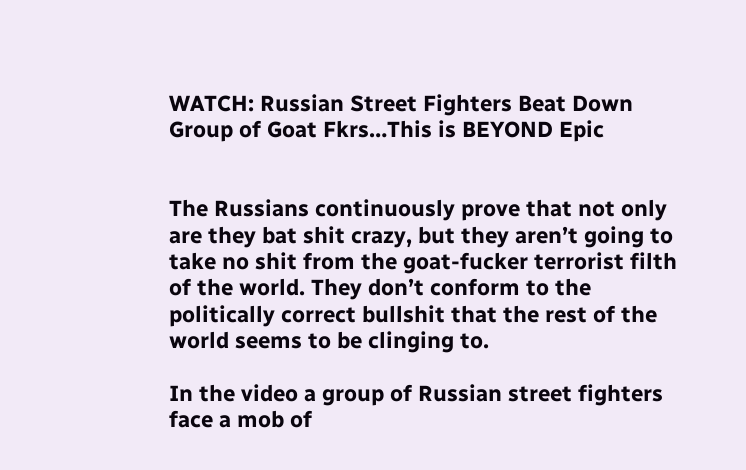WATCH: Russian Street Fighters Beat Down Group of Goat Fkrs…This is BEYOND Epic


The Russians continuously prove that not only are they bat shit crazy, but they aren’t going to take no shit from the goat-fucker terrorist filth of the world. They don’t conform to the politically correct bullshit that the rest of the world seems to be clinging to.

In the video a group of Russian street fighters face a mob of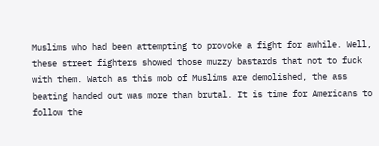Muslims who had been attempting to provoke a fight for awhile. Well, these street fighters showed those muzzy bastards that not to fuck with them. Watch as this mob of Muslims are demolished, the ass beating handed out was more than brutal. It is time for Americans to follow the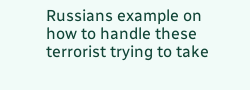Russians example on how to handle these terrorist trying to take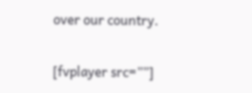over our country.

[fvplayer src=””]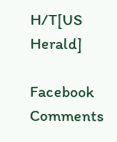H/T[US Herald]

Facebook Comments